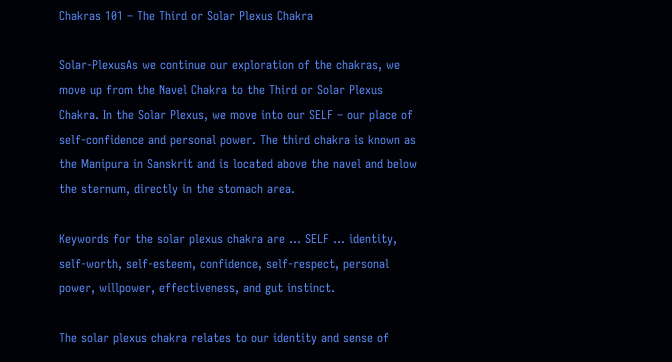Chakras 101 – The Third or Solar Plexus Chakra

Solar-PlexusAs we continue our exploration of the chakras, we move up from the Navel Chakra to the Third or Solar Plexus Chakra. In the Solar Plexus, we move into our SELF – our place of self-confidence and personal power. The third chakra is known as the Manipura in Sanskrit and is located above the navel and below the sternum, directly in the stomach area.

Keywords for the solar plexus chakra are … SELF … identity, self-worth, self-esteem, confidence, self-respect, personal power, willpower, effectiveness, and gut instinct.

The solar plexus chakra relates to our identity and sense of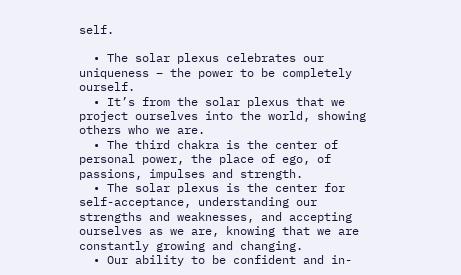self.

  • The solar plexus celebrates our uniqueness – the power to be completely ourself.
  • It’s from the solar plexus that we project ourselves into the world, showing others who we are.
  • The third chakra is the center of personal power, the place of ego, of passions, impulses and strength.
  • The solar plexus is the center for self-acceptance, understanding our strengths and weaknesses, and accepting ourselves as we are, knowing that we are constantly growing and changing.
  • Our ability to be confident and in-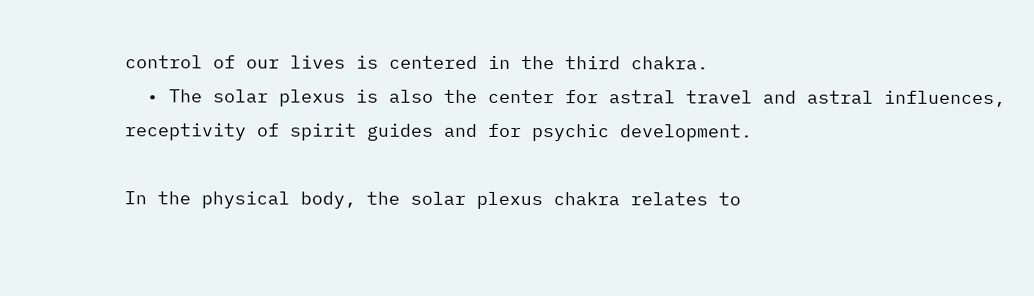control of our lives is centered in the third chakra.
  • The solar plexus is also the center for astral travel and astral influences, receptivity of spirit guides and for psychic development.

In the physical body, the solar plexus chakra relates to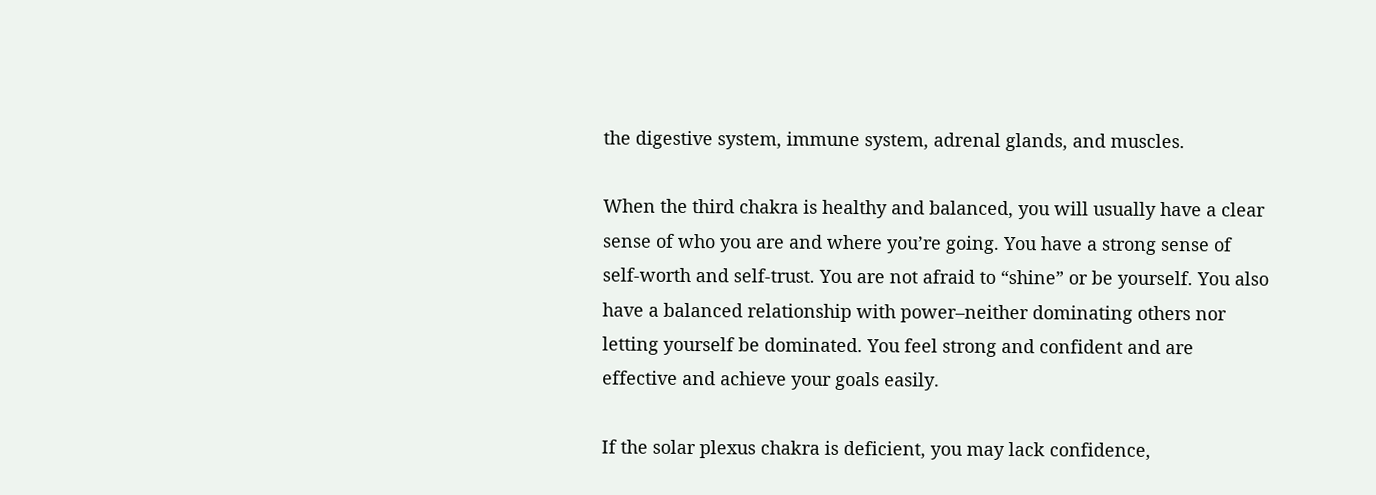the digestive system, immune system, adrenal glands, and muscles.

When the third chakra is healthy and balanced, you will usually have a clear sense of who you are and where you’re going. You have a strong sense of self-worth and self-trust. You are not afraid to “shine” or be yourself. You also have a balanced relationship with power–neither dominating others nor letting yourself be dominated. You feel strong and confident and are effective and achieve your goals easily.

If the solar plexus chakra is deficient, you may lack confidence,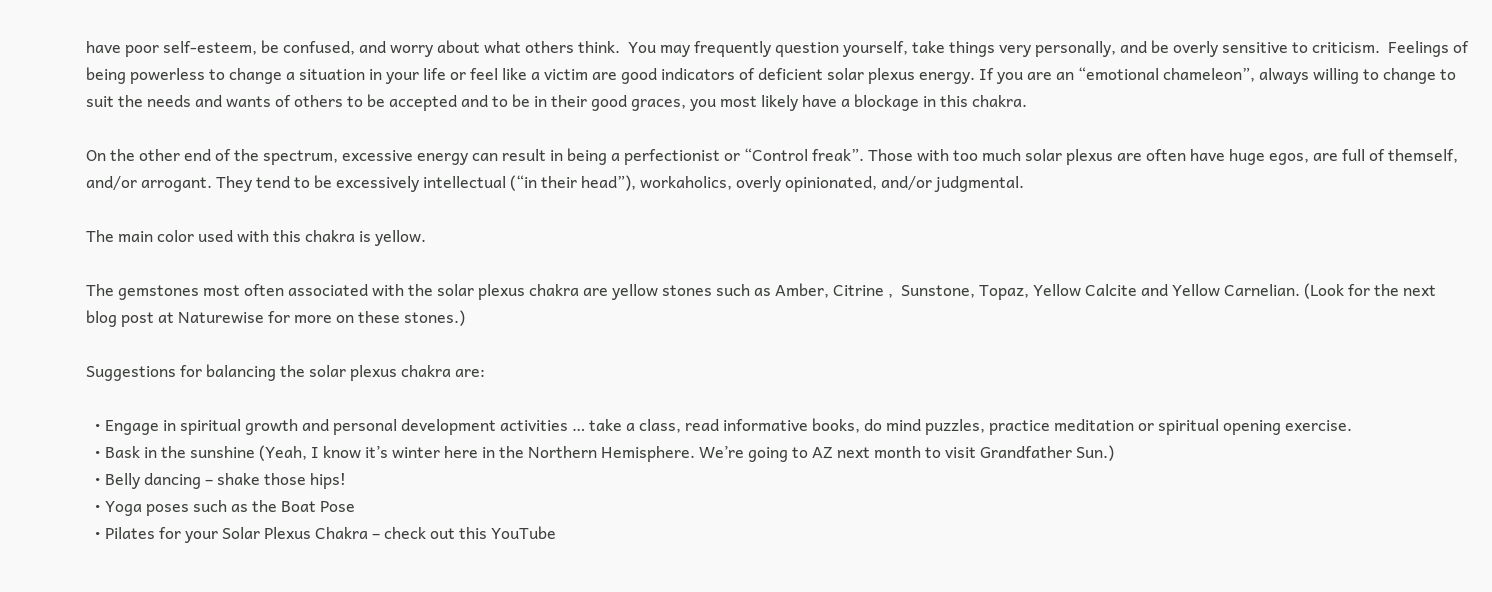have poor self-esteem, be confused, and worry about what others think.  You may frequently question yourself, take things very personally, and be overly sensitive to criticism.  Feelings of being powerless to change a situation in your life or feel like a victim are good indicators of deficient solar plexus energy. If you are an “emotional chameleon”, always willing to change to suit the needs and wants of others to be accepted and to be in their good graces, you most likely have a blockage in this chakra.

On the other end of the spectrum, excessive energy can result in being a perfectionist or “Control freak”. Those with too much solar plexus are often have huge egos, are full of themself, and/or arrogant. They tend to be excessively intellectual (“in their head”), workaholics, overly opinionated, and/or judgmental.

The main color used with this chakra is yellow.

The gemstones most often associated with the solar plexus chakra are yellow stones such as Amber, Citrine ,  Sunstone, Topaz, Yellow Calcite and Yellow Carnelian. (Look for the next blog post at Naturewise for more on these stones.)

Suggestions for balancing the solar plexus chakra are:

  • Engage in spiritual growth and personal development activities … take a class, read informative books, do mind puzzles, practice meditation or spiritual opening exercise.
  • Bask in the sunshine (Yeah, I know it’s winter here in the Northern Hemisphere. We’re going to AZ next month to visit Grandfather Sun.)
  • Belly dancing – shake those hips!
  • Yoga poses such as the Boat Pose
  • Pilates for your Solar Plexus Chakra – check out this YouTube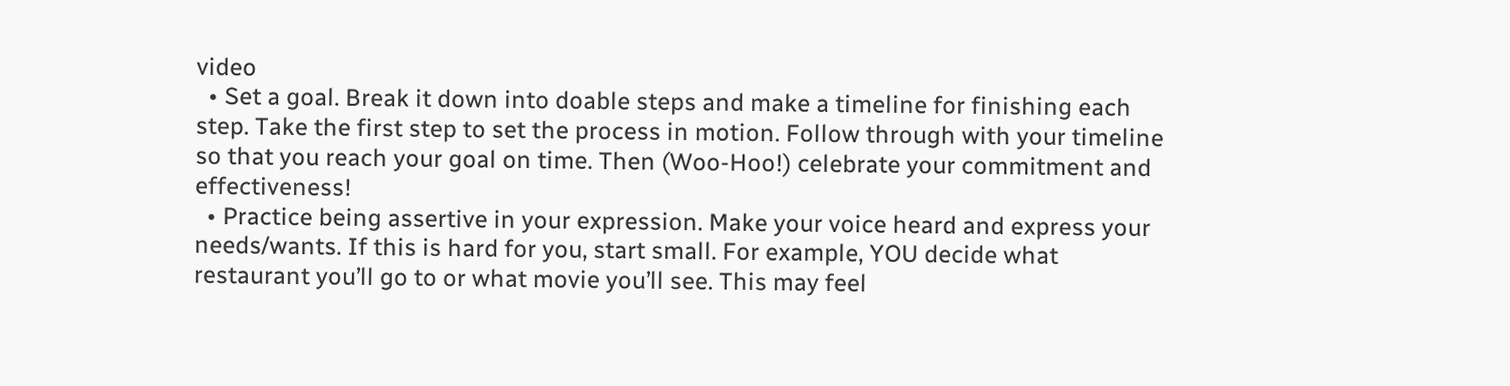video
  • Set a goal. Break it down into doable steps and make a timeline for finishing each step. Take the first step to set the process in motion. Follow through with your timeline so that you reach your goal on time. Then (Woo-Hoo!) celebrate your commitment and effectiveness!
  • Practice being assertive in your expression. Make your voice heard and express your needs/wants. If this is hard for you, start small. For example, YOU decide what restaurant you’ll go to or what movie you’ll see. This may feel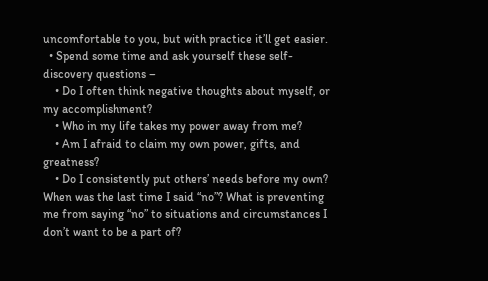uncomfortable to you, but with practice it’ll get easier.
  • Spend some time and ask yourself these self-discovery questions –
    • Do I often think negative thoughts about myself, or my accomplishment?
    • Who in my life takes my power away from me?
    • Am I afraid to claim my own power, gifts, and greatness?
    • Do I consistently put others’ needs before my own? When was the last time I said “no”? What is preventing me from saying “no” to situations and circumstances I don’t want to be a part of?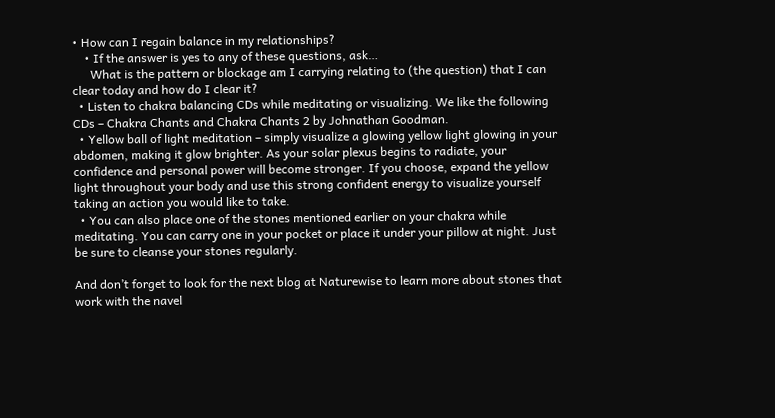• How can I regain balance in my relationships?
    • If the answer is yes to any of these questions, ask…
      What is the pattern or blockage am I carrying relating to (the question) that I can clear today and how do I clear it?
  • Listen to chakra balancing CDs while meditating or visualizing. We like the following CDs – Chakra Chants and Chakra Chants 2 by Johnathan Goodman.
  • Yellow ball of light meditation – simply visualize a glowing yellow light glowing in your abdomen, making it glow brighter. As your solar plexus begins to radiate, your confidence and personal power will become stronger. If you choose, expand the yellow light throughout your body and use this strong confident energy to visualize yourself taking an action you would like to take.
  • You can also place one of the stones mentioned earlier on your chakra while meditating. You can carry one in your pocket or place it under your pillow at night. Just be sure to cleanse your stones regularly.

And don’t forget to look for the next blog at Naturewise to learn more about stones that work with the navel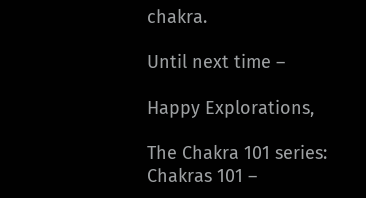chakra.

Until next time –

Happy Explorations,

The Chakra 101 series:
Chakras 101 –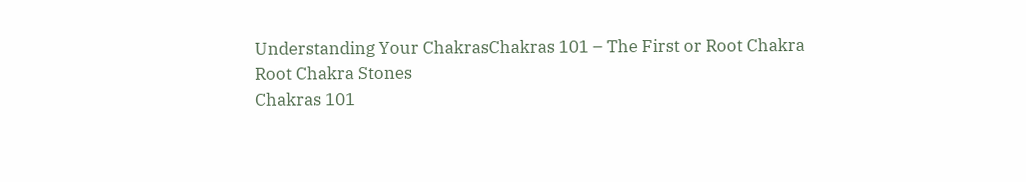Understanding Your ChakrasChakras 101 – The First or Root Chakra
Root Chakra Stones
Chakras 101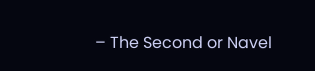– The Second or Navel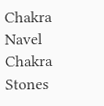Chakra
Navel Chakra Stones